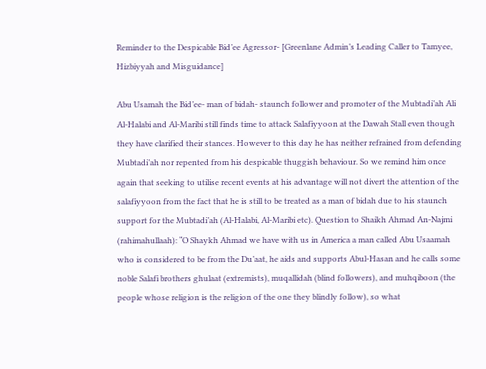Reminder to the Despicable Bid’ee Agressor- [Greenlane Admin’s Leading Caller to Tamyee, Hizbiyyah and Misguidance]

Abu Usamah the Bid’ee- man of bidah- staunch follower and promoter of the Mubtadi’ah Ali Al-Halabi and Al-Maribi still finds time to attack Salafiyyoon at the Dawah Stall even though they have clarified their stances. However to this day he has neither refrained from defending Mubtadi’ah nor repented from his despicable thuggish behaviour. So we remind him once again that seeking to utilise recent events at his advantage will not divert the attention of the salafiyyoon from the fact that he is still to be treated as a man of bidah due to his staunch support for the Mubtadi’ah (Al-Halabi, Al-Maribi etc). Question to Shaikh Ahmad An-Najmi (rahimahullaah): “O Shaykh Ahmad we have with us in America a man called Abu Usaamah who is considered to be from the Du’aat, he aids and supports Abul-Hasan and he calls some noble Salafi brothers ghulaat (extremists), muqallidah (blind followers), and muhqiboon (the people whose religion is the religion of the one they blindly follow), so what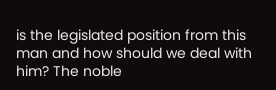is the legislated position from this man and how should we deal with him? The noble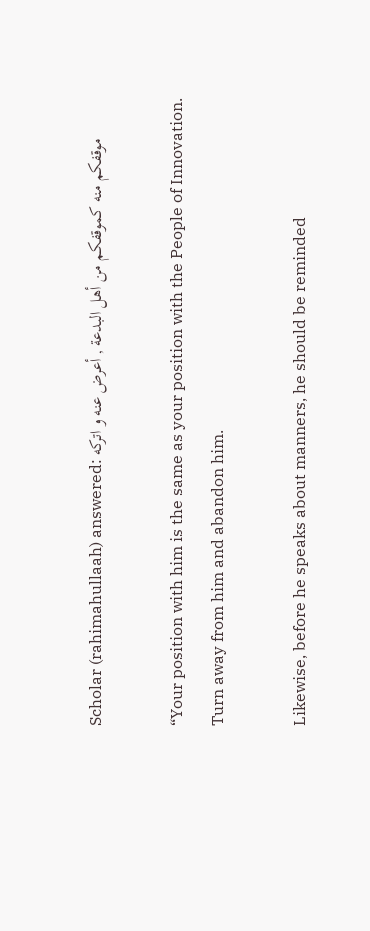Scholar (rahimahullaah) answered: موقفكم منه كموقفكم من أهل البدعة , أعرض عنه و اتركه

“Your position with him is the same as your position with the People of Innovation. Turn away from him and abandon him.

Likewise, before he speaks about manners, he should be reminded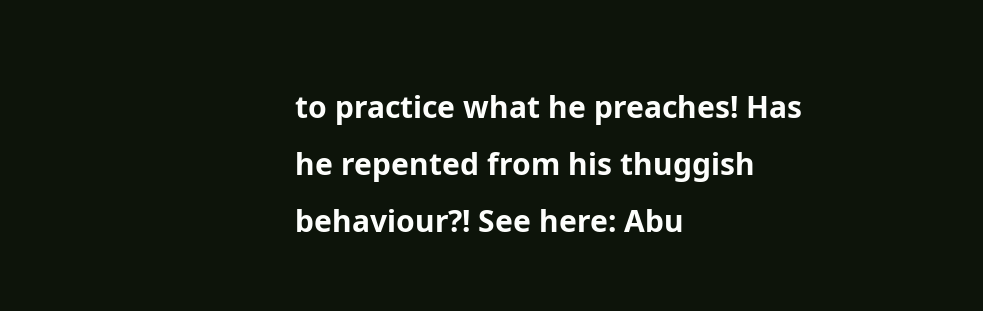to practice what he preaches! Has he repented from his thuggish behaviour?! See here: Abu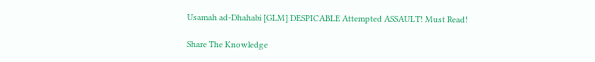Usamah ad-Dhahabi [GLM] DESPICABLE Attempted ASSAULT! Must Read!

Share The Knowledge